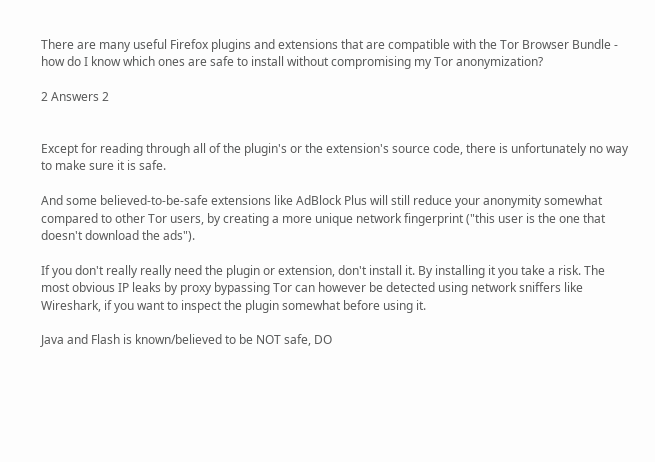There are many useful Firefox plugins and extensions that are compatible with the Tor Browser Bundle - how do I know which ones are safe to install without compromising my Tor anonymization?

2 Answers 2


Except for reading through all of the plugin's or the extension's source code, there is unfortunately no way to make sure it is safe.

And some believed-to-be-safe extensions like AdBlock Plus will still reduce your anonymity somewhat compared to other Tor users, by creating a more unique network fingerprint ("this user is the one that doesn't download the ads").

If you don't really really need the plugin or extension, don't install it. By installing it you take a risk. The most obvious IP leaks by proxy bypassing Tor can however be detected using network sniffers like Wireshark, if you want to inspect the plugin somewhat before using it.

Java and Flash is known/believed to be NOT safe, DO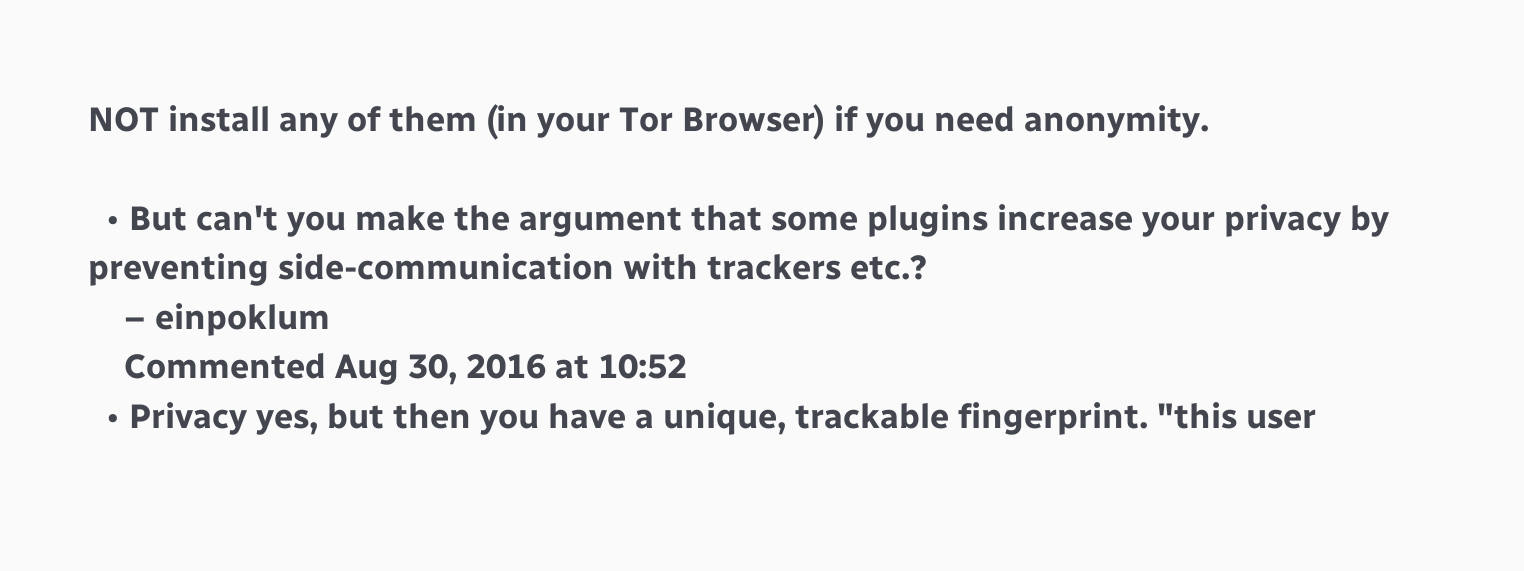NOT install any of them (in your Tor Browser) if you need anonymity.

  • But can't you make the argument that some plugins increase your privacy by preventing side-communication with trackers etc.?
    – einpoklum
    Commented Aug 30, 2016 at 10:52
  • Privacy yes, but then you have a unique, trackable fingerprint. "this user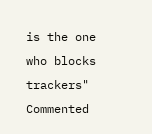is the one who blocks trackers" Commented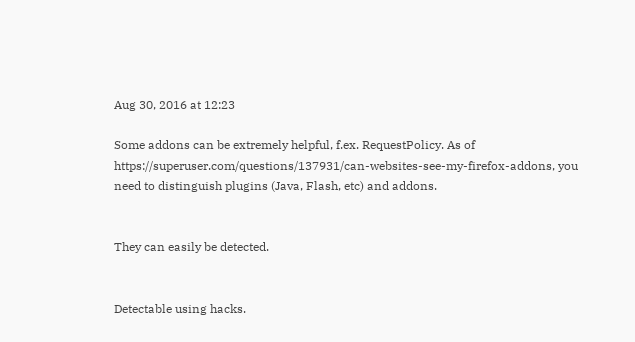Aug 30, 2016 at 12:23

Some addons can be extremely helpful, f.ex. RequestPolicy. As of https://superuser.com/questions/137931/can-websites-see-my-firefox-addons, you need to distinguish plugins (Java, Flash, etc) and addons.


They can easily be detected.


Detectable using hacks.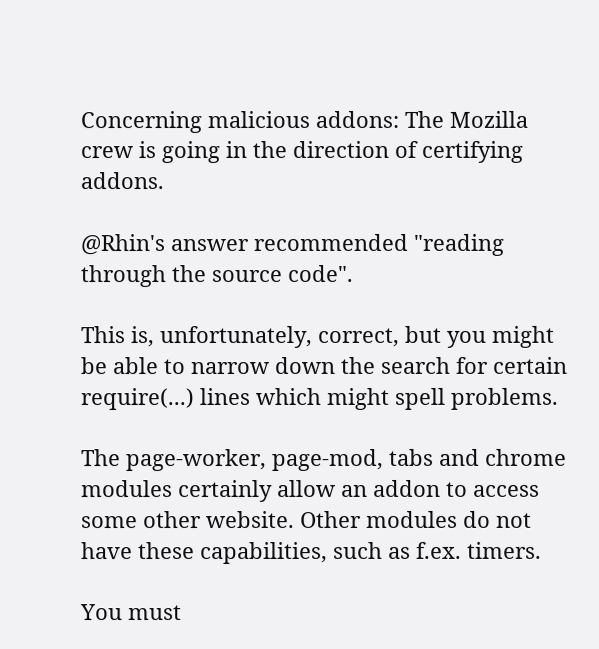Concerning malicious addons: The Mozilla crew is going in the direction of certifying addons.

@Rhin's answer recommended "reading through the source code".

This is, unfortunately, correct, but you might be able to narrow down the search for certain require(...) lines which might spell problems.

The page-worker, page-mod, tabs and chrome modules certainly allow an addon to access some other website. Other modules do not have these capabilities, such as f.ex. timers.

You must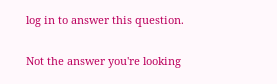log in to answer this question.

Not the answer you're looking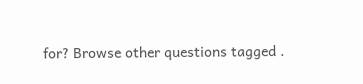for? Browse other questions tagged .